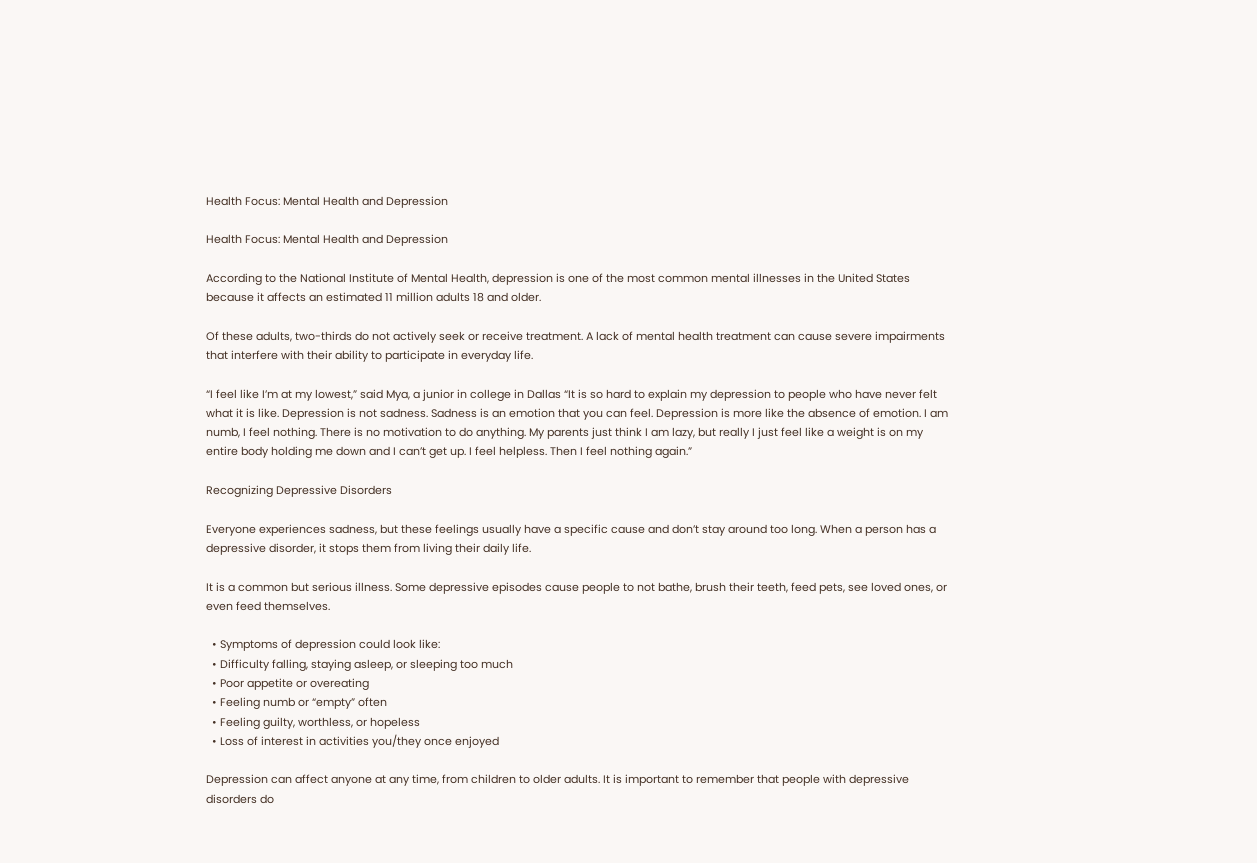Health Focus: Mental Health and Depression

Health Focus: Mental Health and Depression

According to the National Institute of Mental Health, depression is one of the most common mental illnesses in the United States because it affects an estimated 11 million adults 18 and older.

Of these adults, two-thirds do not actively seek or receive treatment. A lack of mental health treatment can cause severe impairments that interfere with their ability to participate in everyday life.

“I feel like I’m at my lowest,” said Mya, a junior in college in Dallas “It is so hard to explain my depression to people who have never felt what it is like. Depression is not sadness. Sadness is an emotion that you can feel. Depression is more like the absence of emotion. I am numb, I feel nothing. There is no motivation to do anything. My parents just think I am lazy, but really I just feel like a weight is on my entire body holding me down and I can’t get up. I feel helpless. Then I feel nothing again.”

Recognizing Depressive Disorders

Everyone experiences sadness, but these feelings usually have a specific cause and don’t stay around too long. When a person has a depressive disorder, it stops them from living their daily life.

It is a common but serious illness. Some depressive episodes cause people to not bathe, brush their teeth, feed pets, see loved ones, or even feed themselves.

  • Symptoms of depression could look like:
  • Difficulty falling, staying asleep, or sleeping too much
  • Poor appetite or overeating
  • Feeling numb or “empty” often
  • Feeling guilty, worthless, or hopeless
  • Loss of interest in activities you/they once enjoyed

Depression can affect anyone at any time, from children to older adults. It is important to remember that people with depressive disorders do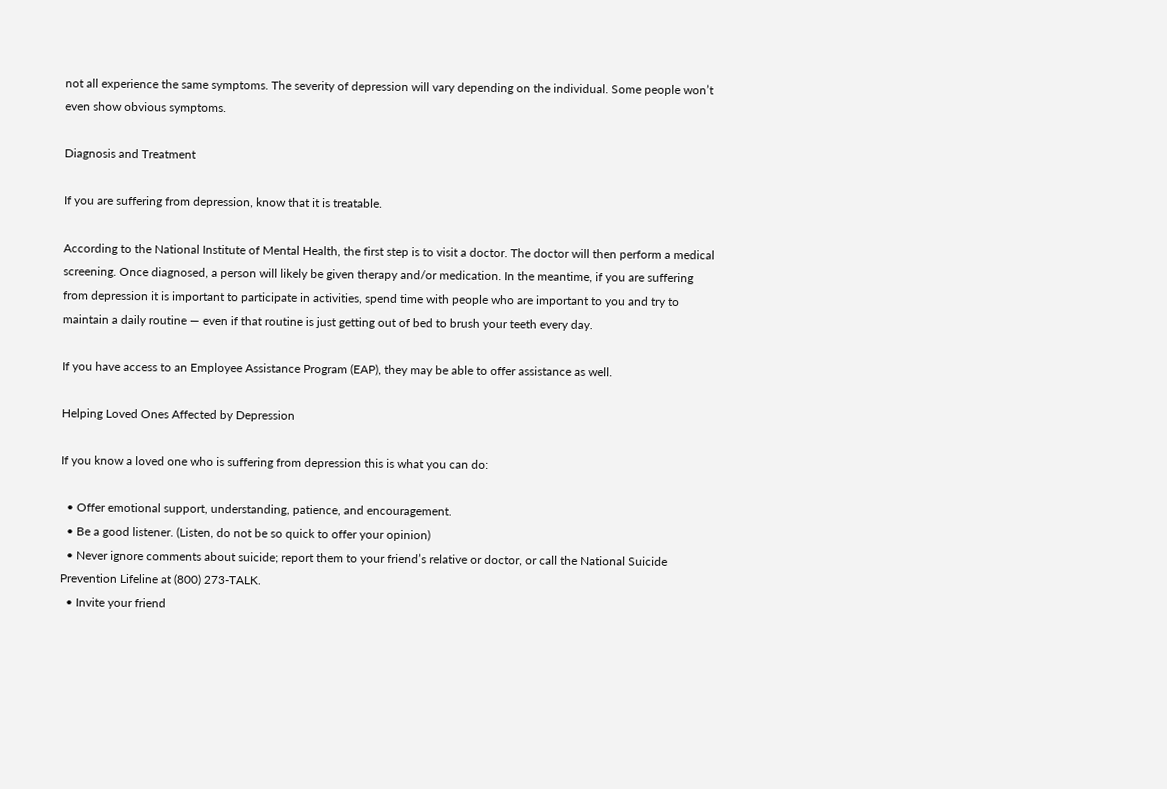not all experience the same symptoms. The severity of depression will vary depending on the individual. Some people won’t even show obvious symptoms.

Diagnosis and Treatment

If you are suffering from depression, know that it is treatable.

According to the National Institute of Mental Health, the first step is to visit a doctor. The doctor will then perform a medical screening. Once diagnosed, a person will likely be given therapy and/or medication. In the meantime, if you are suffering from depression it is important to participate in activities, spend time with people who are important to you and try to maintain a daily routine — even if that routine is just getting out of bed to brush your teeth every day.

If you have access to an Employee Assistance Program (EAP), they may be able to offer assistance as well.

Helping Loved Ones Affected by Depression

If you know a loved one who is suffering from depression this is what you can do:

  • Offer emotional support, understanding, patience, and encouragement.
  • Be a good listener. (Listen, do not be so quick to offer your opinion)
  • Never ignore comments about suicide; report them to your friend’s relative or doctor, or call the National Suicide Prevention Lifeline at (800) 273-TALK.
  • Invite your friend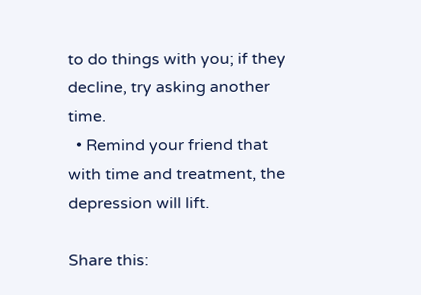to do things with you; if they decline, try asking another time.
  • Remind your friend that with time and treatment, the depression will lift.

Share this: